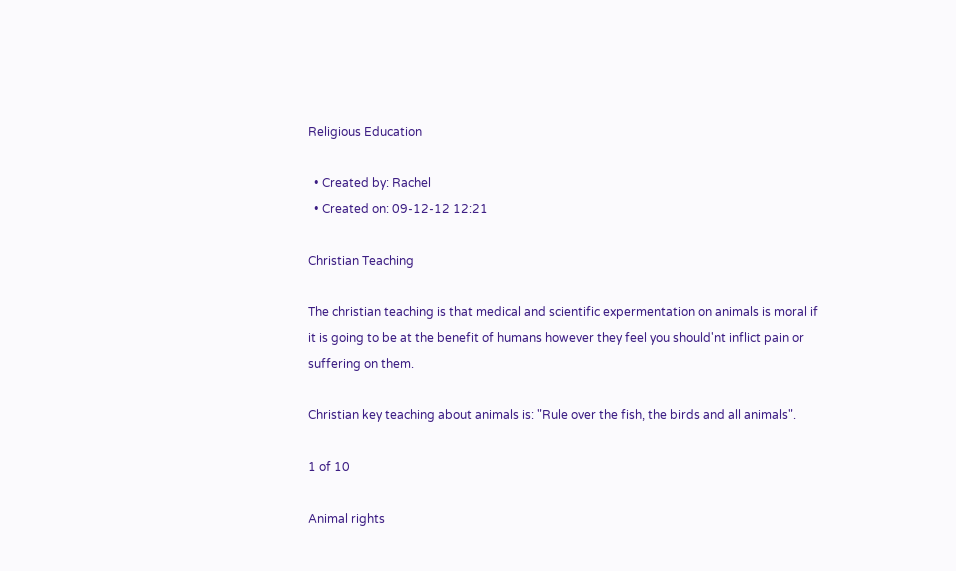Religious Education

  • Created by: Rachel
  • Created on: 09-12-12 12:21

Christian Teaching

The christian teaching is that medical and scientific expermentation on animals is moral if it is going to be at the benefit of humans however they feel you should'nt inflict pain or suffering on them.

Christian key teaching about animals is: "Rule over the fish, the birds and all animals".

1 of 10

Animal rights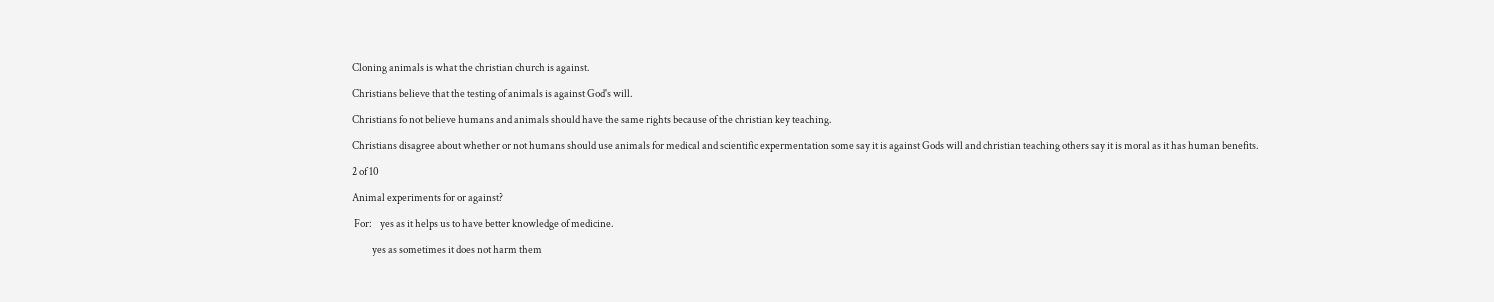Cloning animals is what the christian church is against.

Christians believe that the testing of animals is against God's will.

Christians fo not believe humans and animals should have the same rights because of the christian key teaching.

Christians disagree about whether or not humans should use animals for medical and scientific expermentation some say it is against Gods will and christian teaching others say it is moral as it has human benefits.

2 of 10

Animal experiments for or against?

 For:    yes as it helps us to have better knowledge of medicine.

          yes as sometimes it does not harm them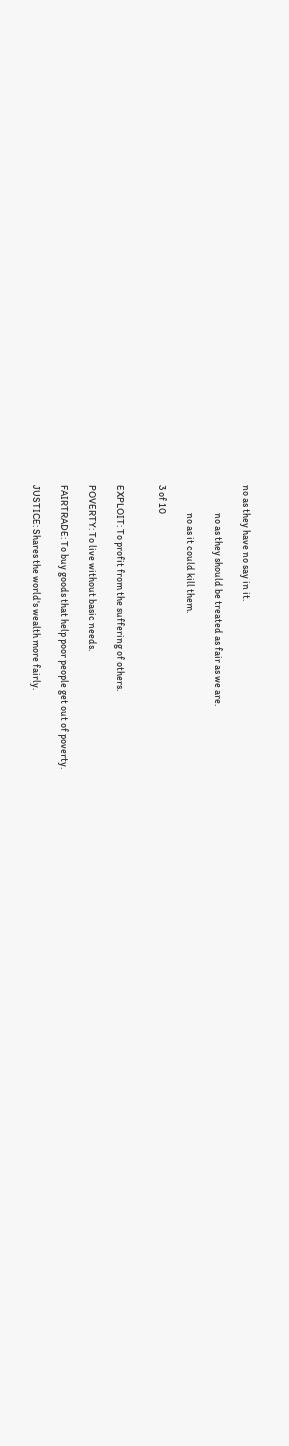no as they have no say in it.

              no as they should be treated as fair as we are.

              no as it could kill them.

3 of 10


EXPLOIT: To profit from the suffering of others.

POVERTY: To live without basic needs.

FAIRTRADE: To buy goods that help poor people get out of poverty.

JUSTICE: Shares the world's wealth more fairly.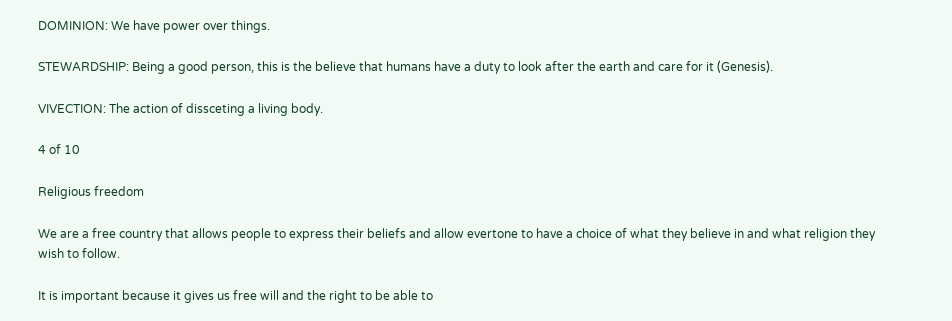DOMINION: We have power over things.

STEWARDSHIP: Being a good person, this is the believe that humans have a duty to look after the earth and care for it (Genesis).

VIVECTION: The action of dissceting a living body.

4 of 10

Religious freedom

We are a free country that allows people to express their beliefs and allow evertone to have a choice of what they believe in and what religion they wish to follow.

It is important because it gives us free will and the right to be able to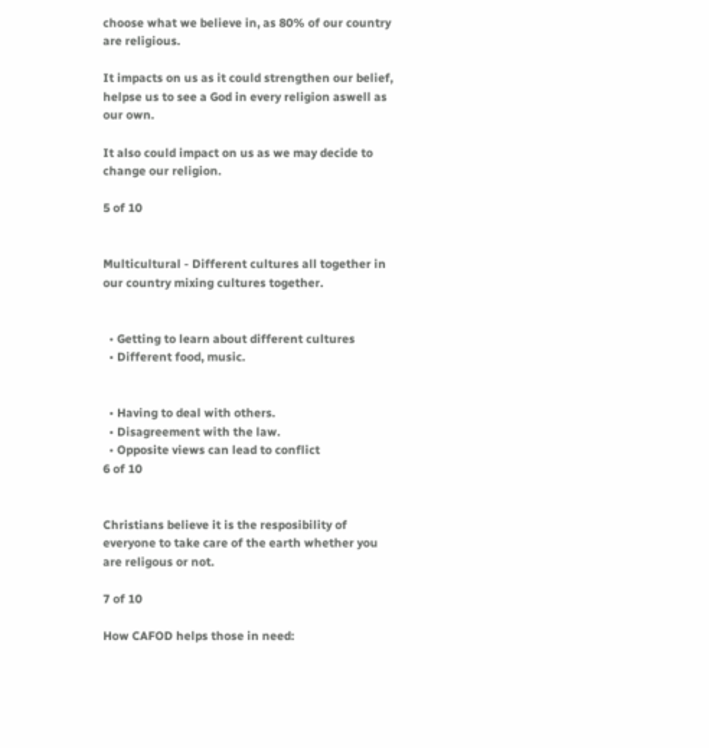choose what we believe in, as 80% of our country are religious.

It impacts on us as it could strengthen our belief, helpse us to see a God in every religion aswell as our own.

It also could impact on us as we may decide to change our religion.

5 of 10


Multicultural - Different cultures all together in our country mixing cultures together.


  • Getting to learn about different cultures
  • Different food, music.


  • Having to deal with others.
  • Disagreement with the law.
  • Opposite views can lead to conflict
6 of 10


Christians believe it is the resposibility of everyone to take care of the earth whether you are religous or not.

7 of 10

How CAFOD helps those in need: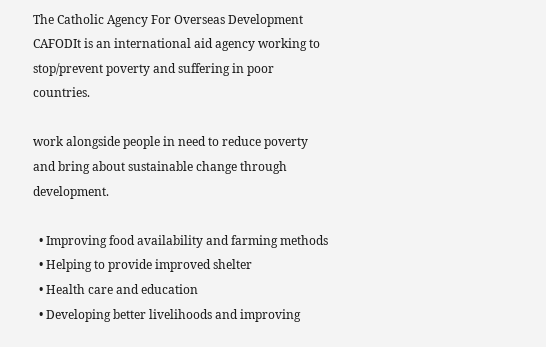The Catholic Agency For Overseas Development CAFODIt is an international aid agency working to stop/prevent poverty and suffering in poor countries.

work alongside people in need to reduce poverty and bring about sustainable change through development.

  • Improving food availability and farming methods
  • Helping to provide improved shelter
  • Health care and education
  • Developing better livelihoods and improving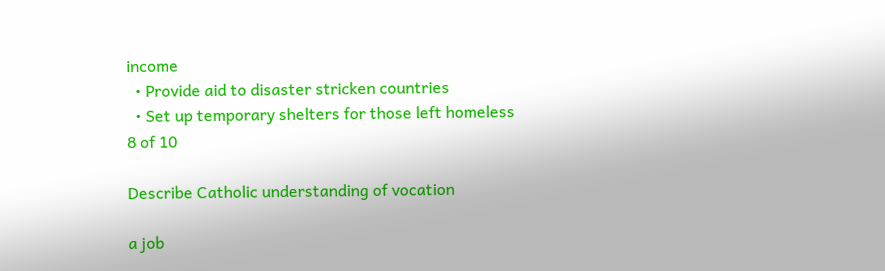income
  • Provide aid to disaster stricken countries
  • Set up temporary shelters for those left homeless
8 of 10

Describe Catholic understanding of vocation

a job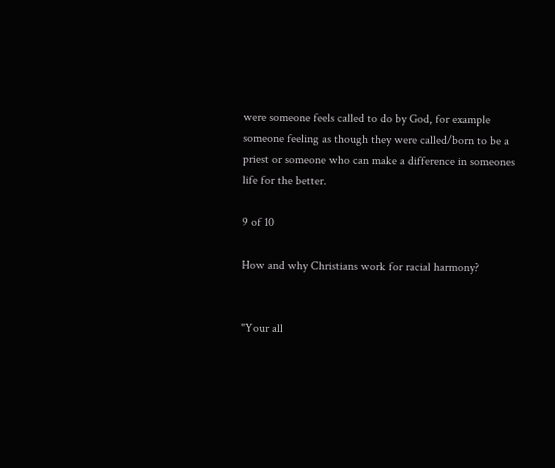were someone feels called to do by God, for example someone feeling as though they were called/born to be a priest or someone who can make a difference in someones life for the better.

9 of 10

How and why Christians work for racial harmony?


"Your all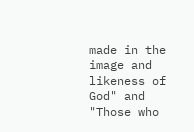made in the image and likeness of God" and "Those who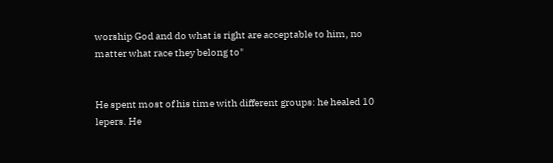worship God and do what is right are acceptable to him, no matter what race they belong to"


He spent most of his time with different groups: he healed 10 lepers. He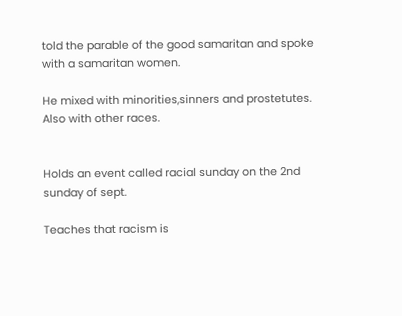told the parable of the good samaritan and spoke with a samaritan women.

He mixed with minorities,sinners and prostetutes. Also with other races.


Holds an event called racial sunday on the 2nd sunday of sept.

Teaches that racism is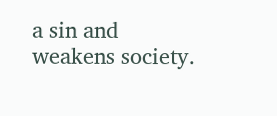a sin and weakens society.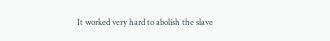It worked very hard to abolish the slave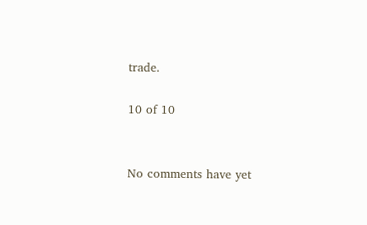trade.

10 of 10


No comments have yet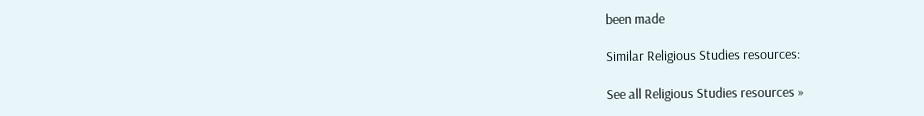been made

Similar Religious Studies resources:

See all Religious Studies resources »